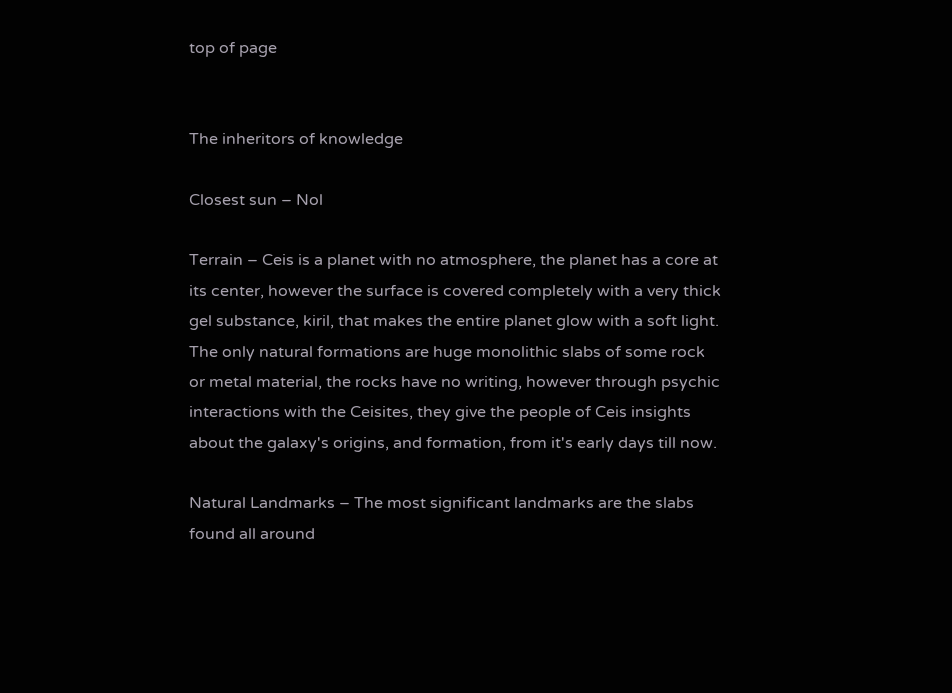top of page


The inheritors of knowledge

Closest sun – Nol

Terrain – Ceis is a planet with no atmosphere, the planet has a core at its center, however the surface is covered completely with a very thick gel substance, kiril, that makes the entire planet glow with a soft light. The only natural formations are huge monolithic slabs of some rock or metal material, the rocks have no writing, however through psychic interactions with the Ceisites, they give the people of Ceis insights about the galaxy's origins, and formation, from it's early days till now.

Natural Landmarks – The most significant landmarks are the slabs found all around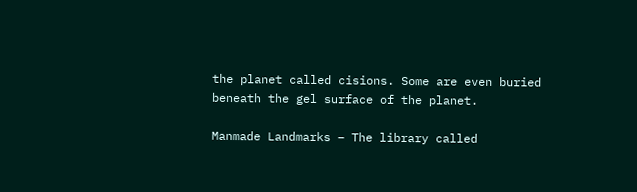the planet called cisions. Some are even buried beneath the gel surface of the planet.

Manmade Landmarks – The library called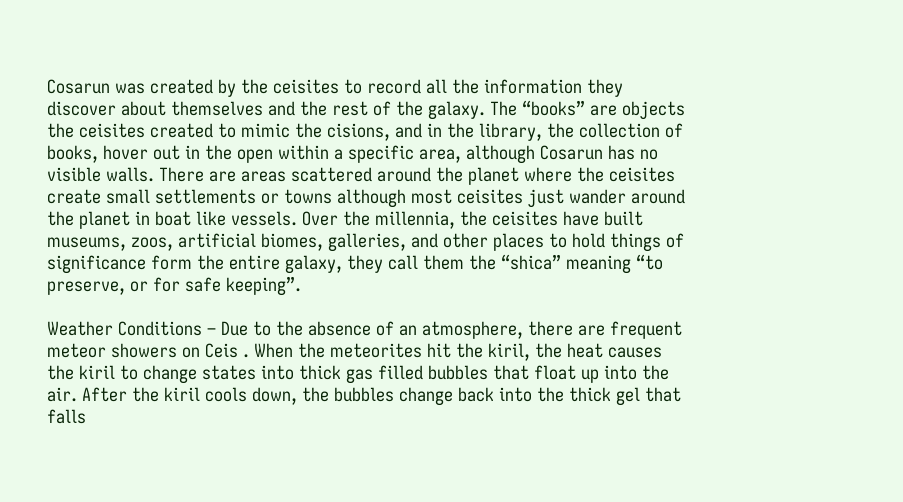Cosarun was created by the ceisites to record all the information they discover about themselves and the rest of the galaxy. The “books” are objects the ceisites created to mimic the cisions, and in the library, the collection of books, hover out in the open within a specific area, although Cosarun has no visible walls. There are areas scattered around the planet where the ceisites create small settlements or towns although most ceisites just wander around the planet in boat like vessels. Over the millennia, the ceisites have built museums, zoos, artificial biomes, galleries, and other places to hold things of significance form the entire galaxy, they call them the “shica” meaning “to preserve, or for safe keeping”.

Weather Conditions – Due to the absence of an atmosphere, there are frequent meteor showers on Ceis . When the meteorites hit the kiril, the heat causes the kiril to change states into thick gas filled bubbles that float up into the air. After the kiril cools down, the bubbles change back into the thick gel that falls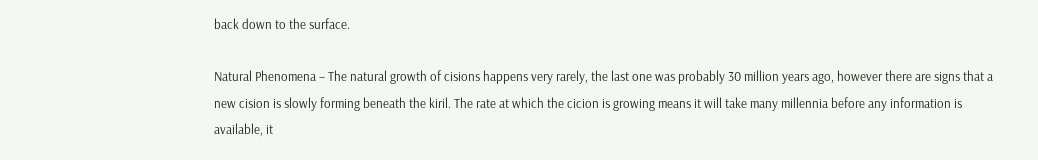back down to the surface.

Natural Phenomena – The natural growth of cisions happens very rarely, the last one was probably 30 million years ago, however there are signs that a new cision is slowly forming beneath the kiril. The rate at which the cicion is growing means it will take many millennia before any information is available, it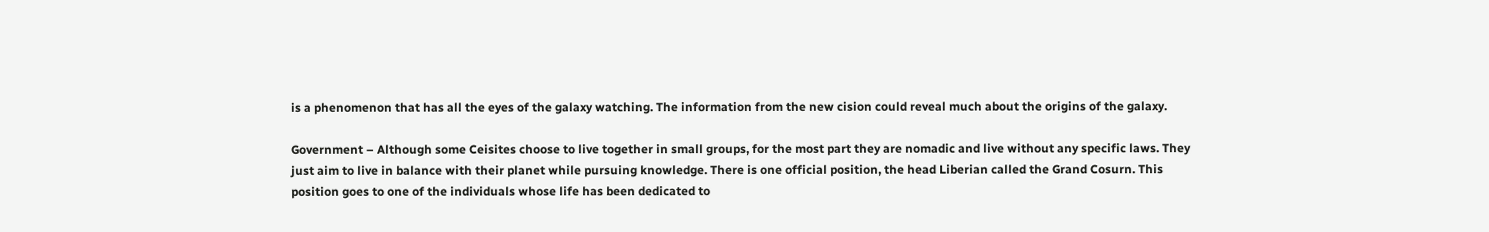is a phenomenon that has all the eyes of the galaxy watching. The information from the new cision could reveal much about the origins of the galaxy.

Government – Although some Ceisites choose to live together in small groups, for the most part they are nomadic and live without any specific laws. They just aim to live in balance with their planet while pursuing knowledge. There is one official position, the head Liberian called the Grand Cosurn. This position goes to one of the individuals whose life has been dedicated to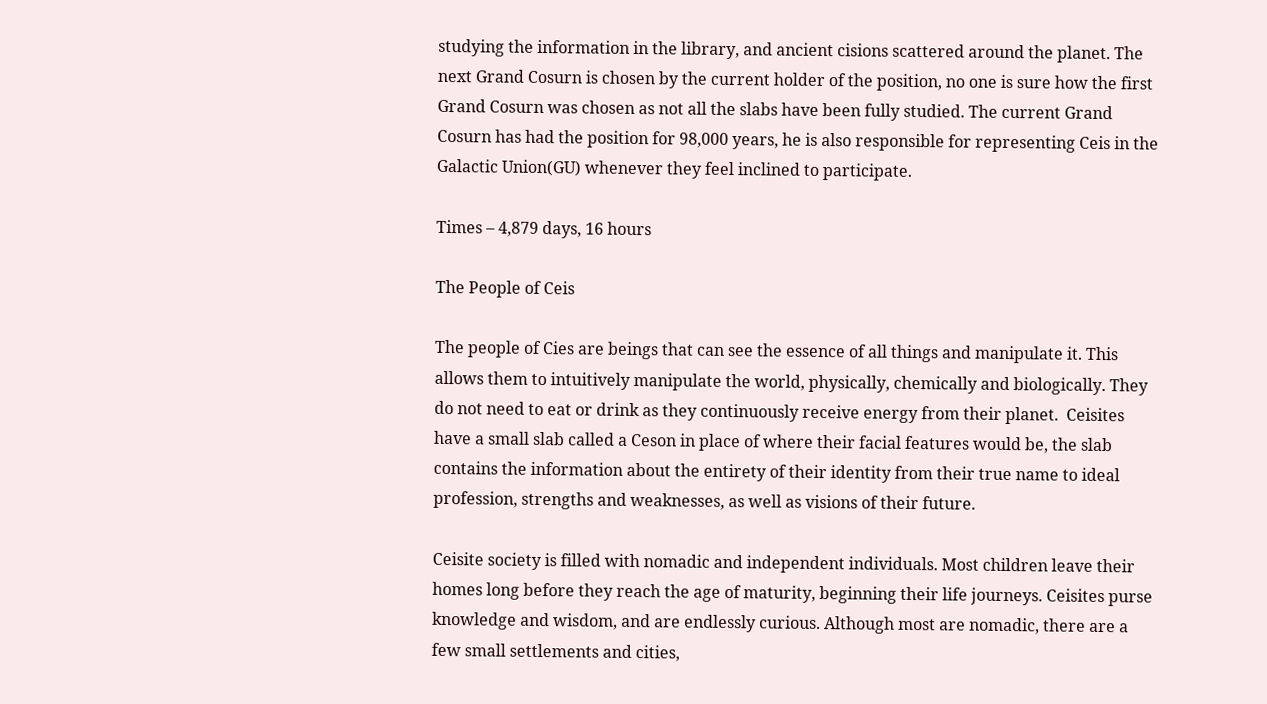studying the information in the library, and ancient cisions scattered around the planet. The next Grand Cosurn is chosen by the current holder of the position, no one is sure how the first Grand Cosurn was chosen as not all the slabs have been fully studied. The current Grand Cosurn has had the position for 98,000 years, he is also responsible for representing Ceis in the Galactic Union(GU) whenever they feel inclined to participate.

Times – 4,879 days, 16 hours

The People of Ceis

The people of Cies are beings that can see the essence of all things and manipulate it. This allows them to intuitively manipulate the world, physically, chemically and biologically. They do not need to eat or drink as they continuously receive energy from their planet.  Ceisites have a small slab called a Ceson in place of where their facial features would be, the slab contains the information about the entirety of their identity from their true name to ideal profession, strengths and weaknesses, as well as visions of their future.

Ceisite society is filled with nomadic and independent individuals. Most children leave their homes long before they reach the age of maturity, beginning their life journeys. Ceisites purse knowledge and wisdom, and are endlessly curious. Although most are nomadic, there are a few small settlements and cities,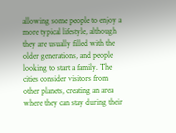allowing some people to enjoy a more typical lifestyle, although they are usually filled with the older generations, and people looking to start a family. The cities consider visitors from other planets, creating an area where they can stay during their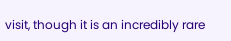visit, though it is an incredibly rare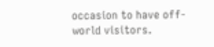occasion to have off-world visitors.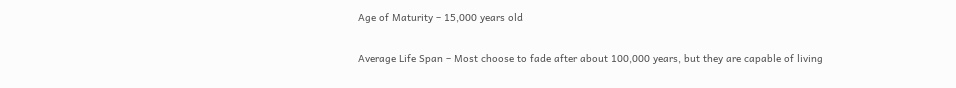Age of Maturity – 15,000 years old

Average Life Span – Most choose to fade after about 100,000 years, but they are capable of living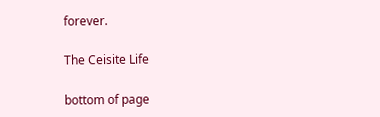forever.

The Ceisite Life

bottom of page